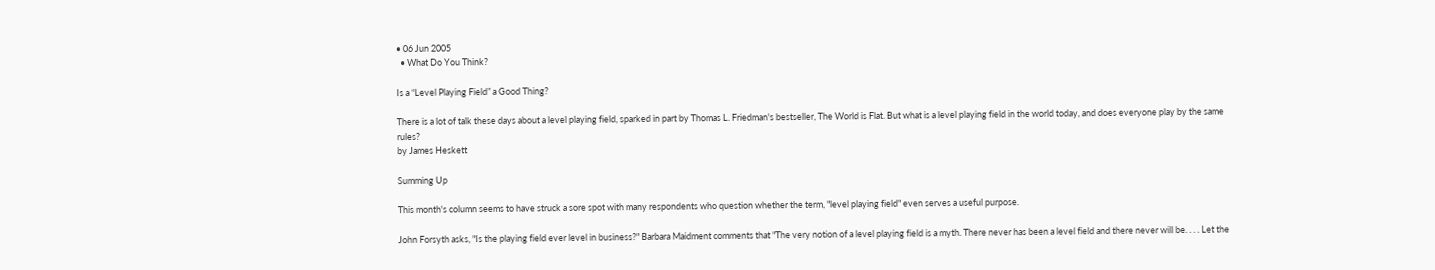• 06 Jun 2005
  • What Do You Think?

Is a “Level Playing Field” a Good Thing?

There is a lot of talk these days about a level playing field, sparked in part by Thomas L. Friedman's bestseller, The World is Flat. But what is a level playing field in the world today, and does everyone play by the same rules?
by James Heskett

Summing Up

This month's column seems to have struck a sore spot with many respondents who question whether the term, "level playing field" even serves a useful purpose.

John Forsyth asks, "Is the playing field ever level in business?" Barbara Maidment comments that "The very notion of a level playing field is a myth. There never has been a level field and there never will be. . . . Let the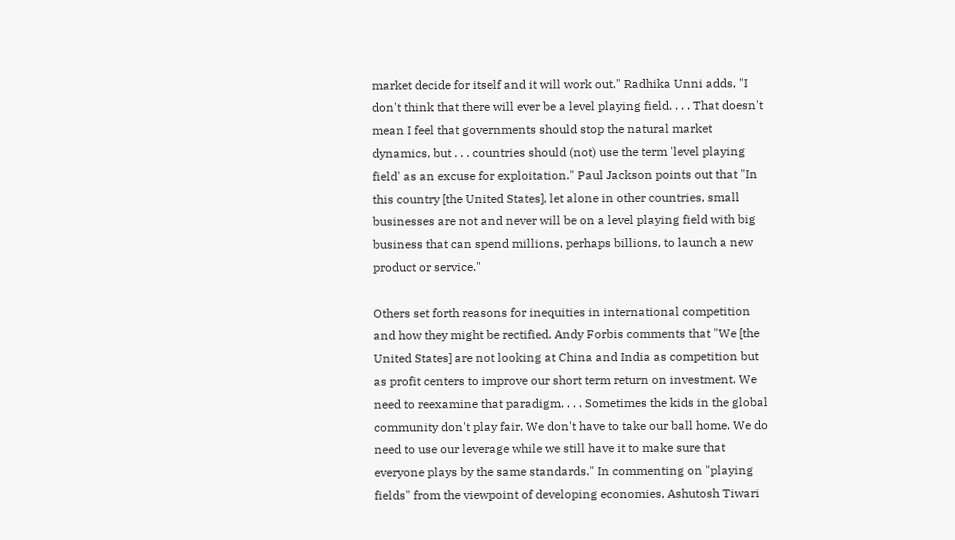market decide for itself and it will work out." Radhika Unni adds, "I don't think that there will ever be a level playing field. . . . That doesn't mean I feel that governments should stop the natural market dynamics, but . . . countries should (not) use the term 'level playing field' as an excuse for exploitation." Paul Jackson points out that "In this country [the United States], let alone in other countries, small businesses are not and never will be on a level playing field with big business that can spend millions, perhaps billions, to launch a new product or service."

Others set forth reasons for inequities in international competition and how they might be rectified. Andy Forbis comments that "We [the United States] are not looking at China and India as competition but as profit centers to improve our short term return on investment. We need to reexamine that paradigm. . . . Sometimes the kids in the global community don't play fair. We don't have to take our ball home. We do need to use our leverage while we still have it to make sure that everyone plays by the same standards." In commenting on "playing fields" from the viewpoint of developing economies, Ashutosh Tiwari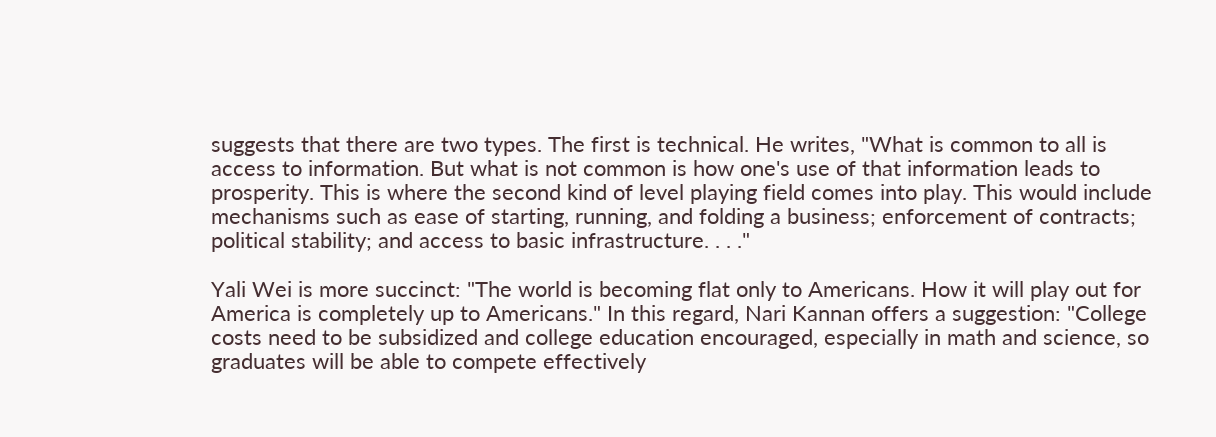suggests that there are two types. The first is technical. He writes, "What is common to all is access to information. But what is not common is how one's use of that information leads to prosperity. This is where the second kind of level playing field comes into play. This would include mechanisms such as ease of starting, running, and folding a business; enforcement of contracts; political stability; and access to basic infrastructure. . . ."

Yali Wei is more succinct: "The world is becoming flat only to Americans. How it will play out for America is completely up to Americans." In this regard, Nari Kannan offers a suggestion: "College costs need to be subsidized and college education encouraged, especially in math and science, so graduates will be able to compete effectively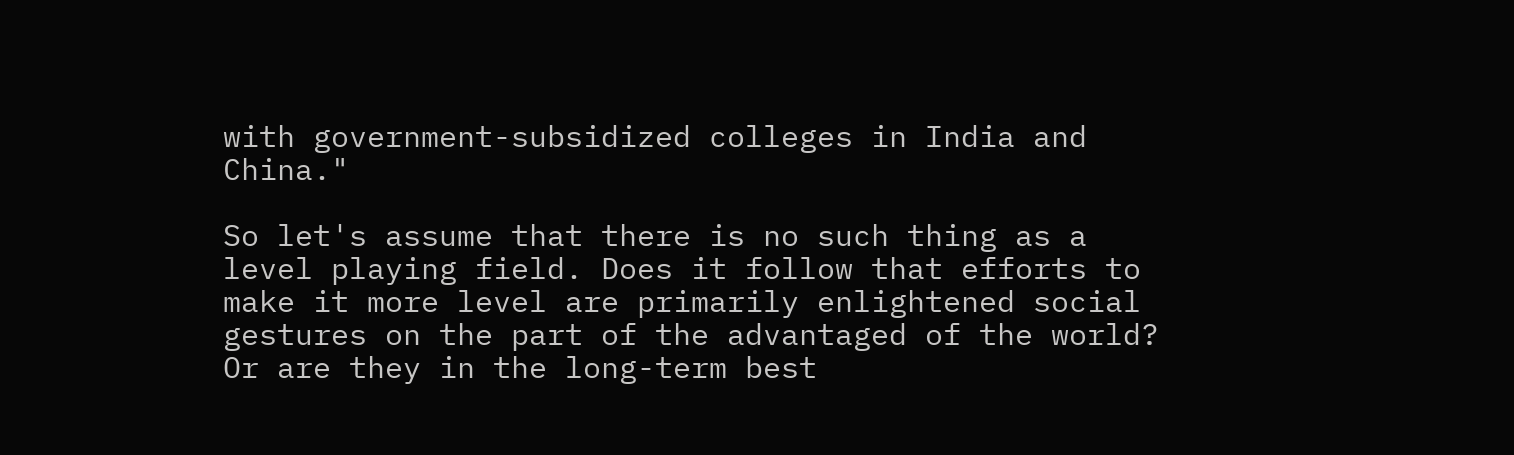with government-subsidized colleges in India and China."

So let's assume that there is no such thing as a level playing field. Does it follow that efforts to make it more level are primarily enlightened social gestures on the part of the advantaged of the world? Or are they in the long-term best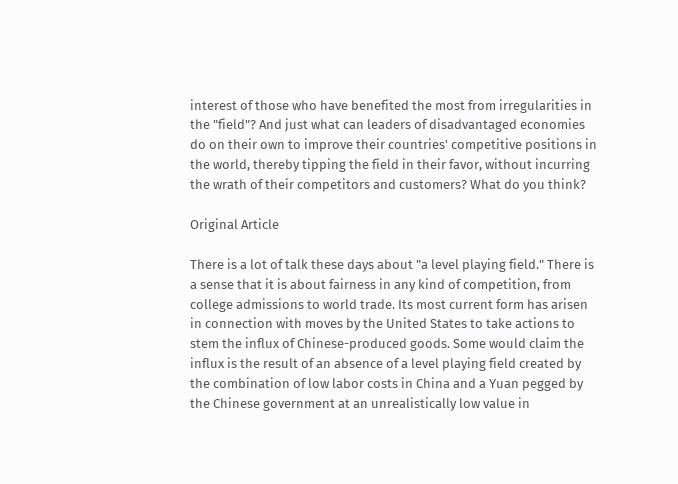interest of those who have benefited the most from irregularities in the "field"? And just what can leaders of disadvantaged economies do on their own to improve their countries' competitive positions in the world, thereby tipping the field in their favor, without incurring the wrath of their competitors and customers? What do you think?

Original Article

There is a lot of talk these days about "a level playing field." There is a sense that it is about fairness in any kind of competition, from college admissions to world trade. Its most current form has arisen in connection with moves by the United States to take actions to stem the influx of Chinese-produced goods. Some would claim the influx is the result of an absence of a level playing field created by the combination of low labor costs in China and a Yuan pegged by the Chinese government at an unrealistically low value in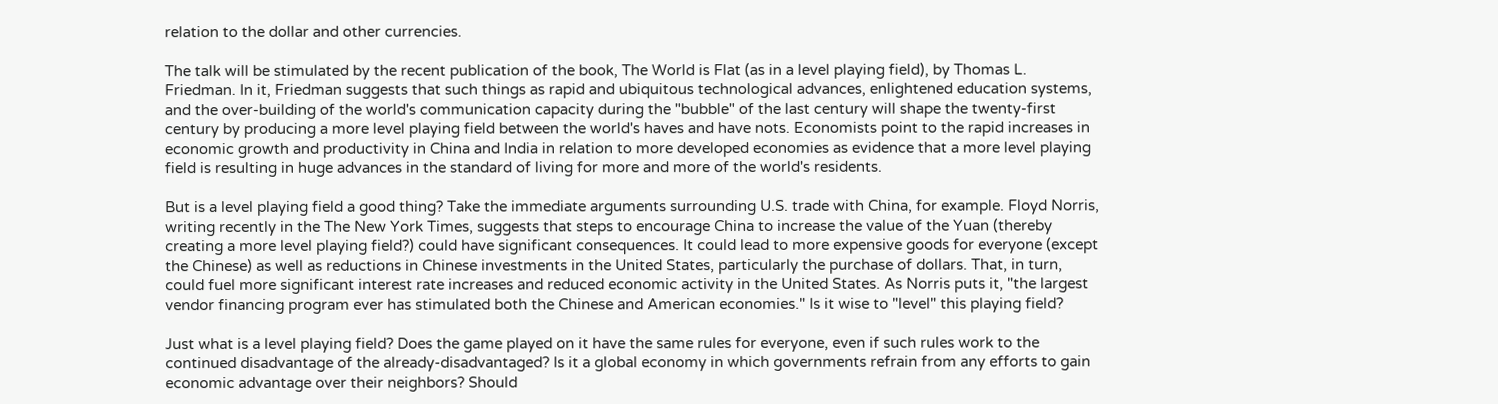relation to the dollar and other currencies.

The talk will be stimulated by the recent publication of the book, The World is Flat (as in a level playing field), by Thomas L. Friedman. In it, Friedman suggests that such things as rapid and ubiquitous technological advances, enlightened education systems, and the over-building of the world's communication capacity during the "bubble" of the last century will shape the twenty-first century by producing a more level playing field between the world's haves and have nots. Economists point to the rapid increases in economic growth and productivity in China and India in relation to more developed economies as evidence that a more level playing field is resulting in huge advances in the standard of living for more and more of the world's residents.

But is a level playing field a good thing? Take the immediate arguments surrounding U.S. trade with China, for example. Floyd Norris, writing recently in the The New York Times, suggests that steps to encourage China to increase the value of the Yuan (thereby creating a more level playing field?) could have significant consequences. It could lead to more expensive goods for everyone (except the Chinese) as well as reductions in Chinese investments in the United States, particularly the purchase of dollars. That, in turn, could fuel more significant interest rate increases and reduced economic activity in the United States. As Norris puts it, "the largest vendor financing program ever has stimulated both the Chinese and American economies." Is it wise to "level" this playing field?

Just what is a level playing field? Does the game played on it have the same rules for everyone, even if such rules work to the continued disadvantage of the already-disadvantaged? Is it a global economy in which governments refrain from any efforts to gain economic advantage over their neighbors? Should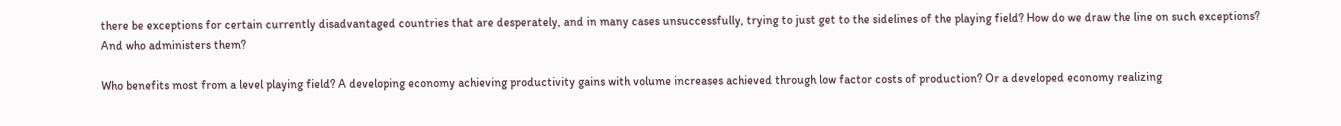there be exceptions for certain currently disadvantaged countries that are desperately, and in many cases unsuccessfully, trying to just get to the sidelines of the playing field? How do we draw the line on such exceptions? And who administers them?

Who benefits most from a level playing field? A developing economy achieving productivity gains with volume increases achieved through low factor costs of production? Or a developed economy realizing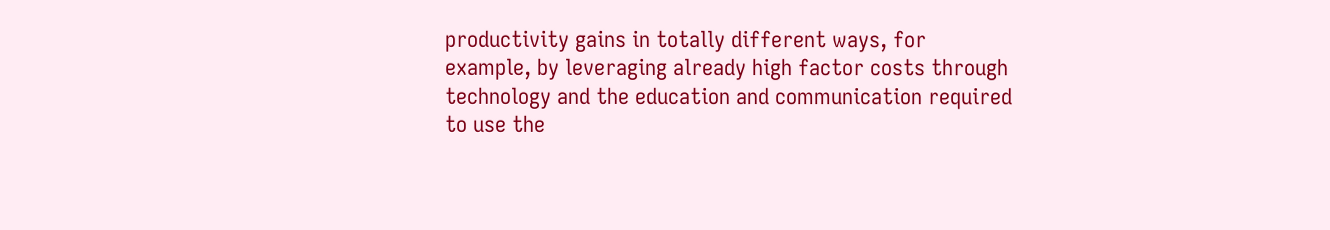productivity gains in totally different ways, for example, by leveraging already high factor costs through technology and the education and communication required to use the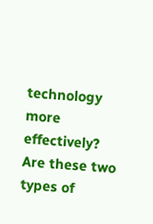technology more effectively? Are these two types of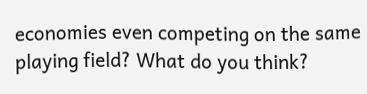economies even competing on the same playing field? What do you think?